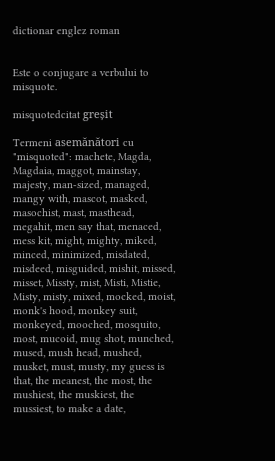dictionar englez roman


Este o conjugare a verbului to misquote.

misquotedcitat greșit

Termeni asemănători cu "misquoted": machete, Magda, Magdaia, maggot, mainstay, majesty, man-sized, managed, mangy with, mascot, masked, masochist, mast, masthead, megahit, men say that, menaced, mess kit, might, mighty, miked, minced, minimized, misdated, misdeed, misguided, mishit, missed, misset, Missty, mist, Misti, Mistie, Misty, misty, mixed, mocked, moist, monk's hood, monkey suit, monkeyed, mooched, mosquito, most, mucoid, mug shot, munched, mused, mush head, mushed, musket, must, musty, my guess is that, the meanest, the most, the mushiest, the muskiest, the mussiest, to make a date,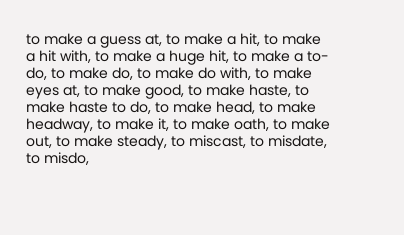to make a guess at, to make a hit, to make a hit with, to make a huge hit, to make a to-do, to make do, to make do with, to make eyes at, to make good, to make haste, to make haste to do, to make head, to make headway, to make it, to make oath, to make out, to make steady, to miscast, to misdate, to misdo,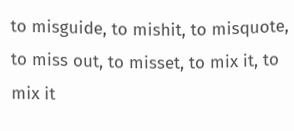to misguide, to mishit, to misquote, to miss out, to misset, to mix it, to mix it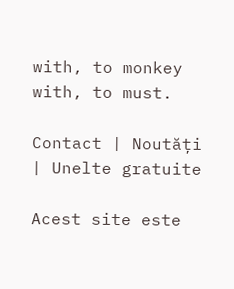with, to monkey with, to must.

Contact | Noutăți | Unelte gratuite

Acest site este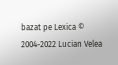bazat pe Lexica © 2004-2022 Lucian Velea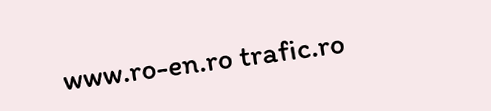www.ro-en.ro trafic.ro